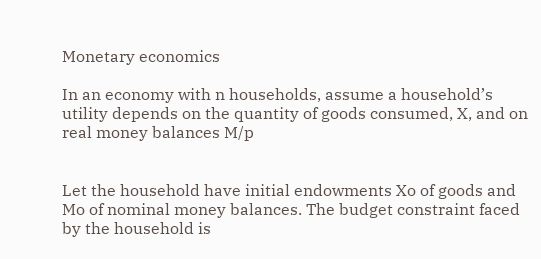Monetary economics

In an economy with n households, assume a household’s utility depends on the quantity of goods consumed, X, and on real money balances M/p


Let the household have initial endowments Xo of goods and Mo of nominal money balances. The budget constraint faced by the household is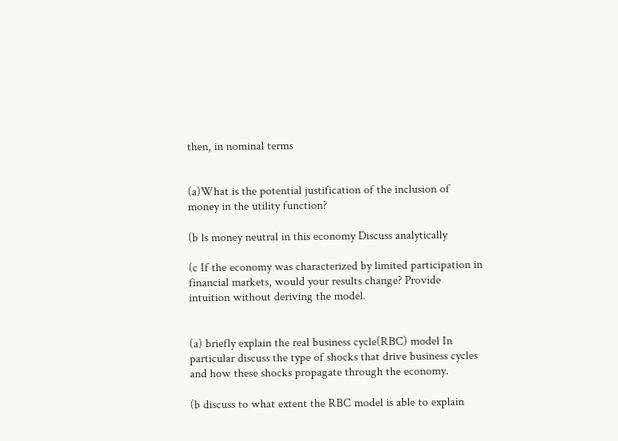then, in nominal terms


(a)What is the potential justification of the inclusion of money in the utility function?

(b ls money neutral in this economy Discuss analytically

(c If the economy was characterized by limited participation in financial markets, would your results change? Provide intuition without deriving the model.


(a) briefly explain the real business cycle(RBC) model In particular discuss the type of shocks that drive business cycles and how these shocks propagate through the economy.

(b discuss to what extent the RBC model is able to explain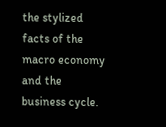the stylized facts of the macro economy and the business cycle.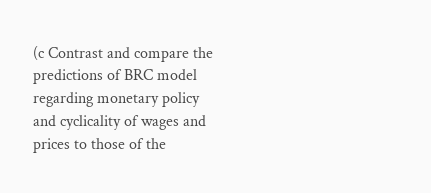(c Contrast and compare the predictions of BRC model regarding monetary policy and cyclicality of wages and prices to those of the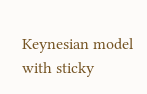Keynesian model with sticky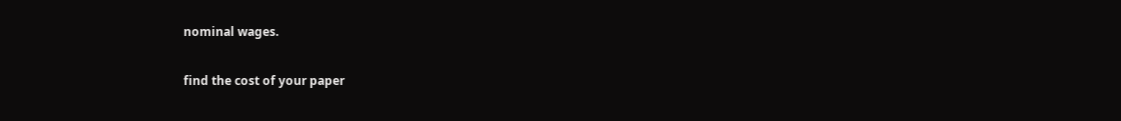nominal wages.

find the cost of your paper